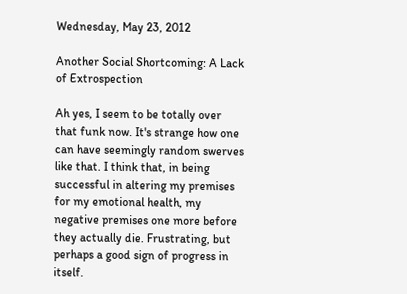Wednesday, May 23, 2012

Another Social Shortcoming: A Lack of Extrospection

Ah yes, I seem to be totally over that funk now. It's strange how one can have seemingly random swerves like that. I think that, in being successful in altering my premises for my emotional health, my negative premises one more before they actually die. Frustrating, but perhaps a good sign of progress in itself.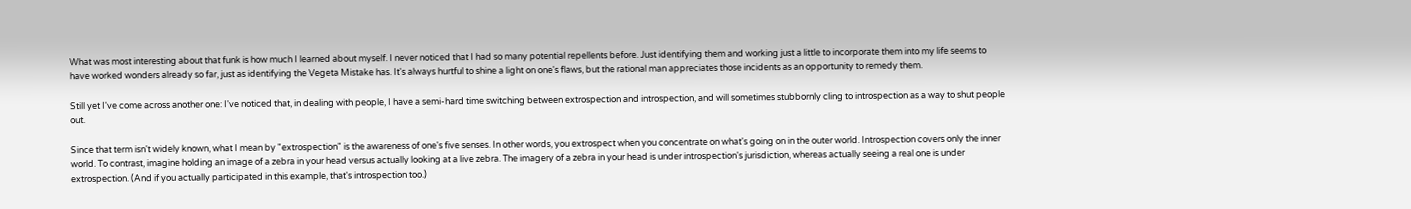What was most interesting about that funk is how much I learned about myself. I never noticed that I had so many potential repellents before. Just identifying them and working just a little to incorporate them into my life seems to have worked wonders already so far, just as identifying the Vegeta Mistake has. It's always hurtful to shine a light on one's flaws, but the rational man appreciates those incidents as an opportunity to remedy them.

Still yet I've come across another one: I've noticed that, in dealing with people, I have a semi-hard time switching between extrospection and introspection, and will sometimes stubbornly cling to introspection as a way to shut people out.

Since that term isn't widely known, what I mean by "extrospection" is the awareness of one's five senses. In other words, you extrospect when you concentrate on what's going on in the outer world. Introspection covers only the inner world. To contrast, imagine holding an image of a zebra in your head versus actually looking at a live zebra. The imagery of a zebra in your head is under introspection's jurisdiction, whereas actually seeing a real one is under extrospection. (And if you actually participated in this example, that's introspection too.)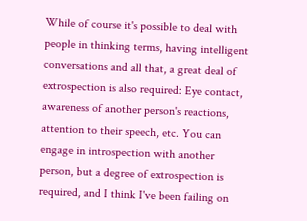While of course it's possible to deal with people in thinking terms, having intelligent conversations and all that, a great deal of extrospection is also required: Eye contact, awareness of another person's reactions, attention to their speech, etc. You can engage in introspection with another person, but a degree of extrospection is required, and I think I've been failing on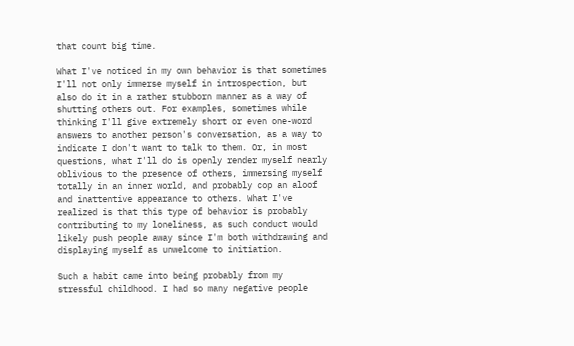that count big time.

What I've noticed in my own behavior is that sometimes I'll not only immerse myself in introspection, but also do it in a rather stubborn manner as a way of shutting others out. For examples, sometimes while thinking I'll give extremely short or even one-word answers to another person's conversation, as a way to indicate I don't want to talk to them. Or, in most questions, what I'll do is openly render myself nearly oblivious to the presence of others, immersing myself totally in an inner world, and probably cop an aloof and inattentive appearance to others. What I've realized is that this type of behavior is probably contributing to my loneliness, as such conduct would likely push people away since I'm both withdrawing and displaying myself as unwelcome to initiation.

Such a habit came into being probably from my stressful childhood. I had so many negative people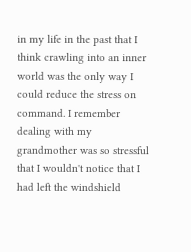in my life in the past that I think crawling into an inner world was the only way I could reduce the stress on command. I remember dealing with my grandmother was so stressful that I wouldn't notice that I had left the windshield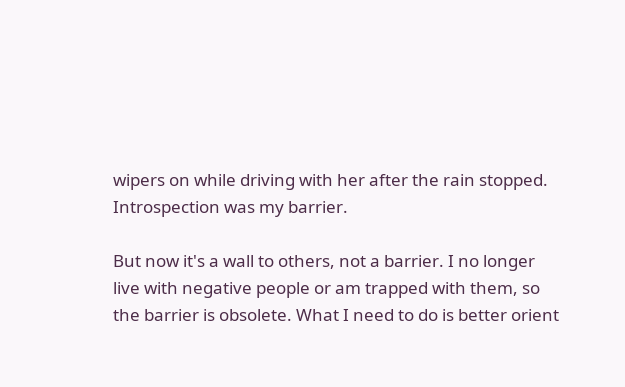wipers on while driving with her after the rain stopped. Introspection was my barrier.

But now it's a wall to others, not a barrier. I no longer live with negative people or am trapped with them, so the barrier is obsolete. What I need to do is better orient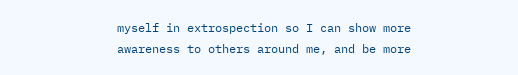myself in extrospection so I can show more awareness to others around me, and be more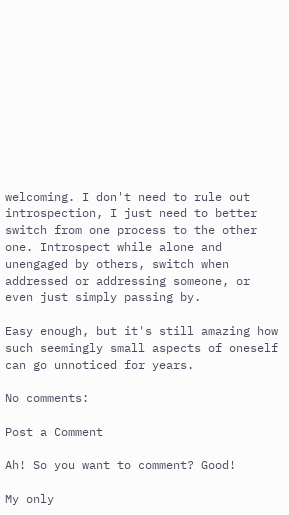welcoming. I don't need to rule out introspection, I just need to better switch from one process to the other one. Introspect while alone and unengaged by others, switch when addressed or addressing someone, or even just simply passing by.

Easy enough, but it's still amazing how such seemingly small aspects of oneself can go unnoticed for years.

No comments:

Post a Comment

Ah! So you want to comment? Good!

My only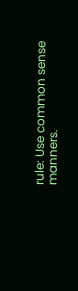rule: Use common sense manners.